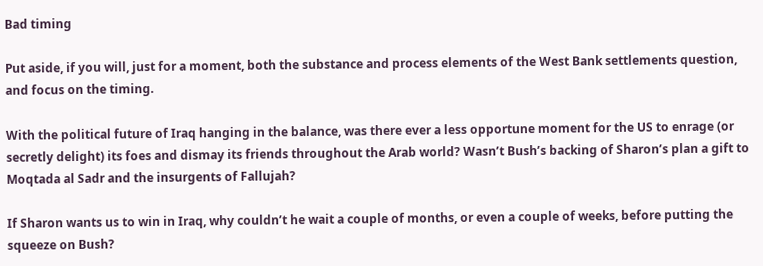Bad timing

Put aside, if you will, just for a moment, both the substance and process elements of the West Bank settlements question, and focus on the timing.

With the political future of Iraq hanging in the balance, was there ever a less opportune moment for the US to enrage (or secretly delight) its foes and dismay its friends throughout the Arab world? Wasn’t Bush’s backing of Sharon’s plan a gift to Moqtada al Sadr and the insurgents of Fallujah?

If Sharon wants us to win in Iraq, why couldn’t he wait a couple of months, or even a couple of weeks, before putting the squeeze on Bush?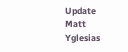Update Matt Yglesias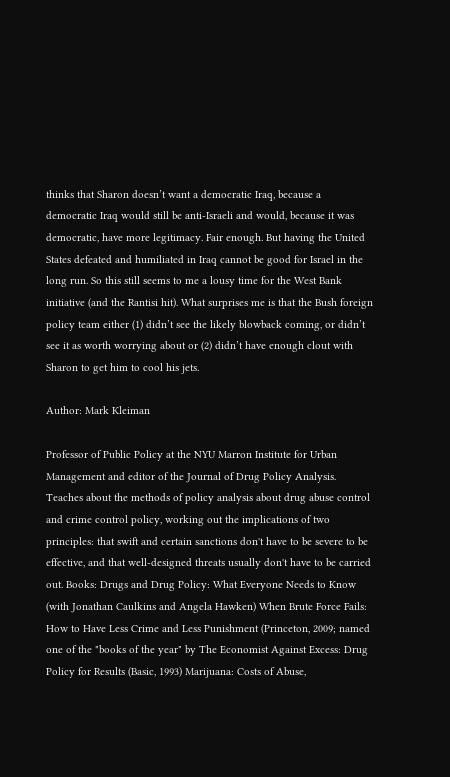thinks that Sharon doesn’t want a democratic Iraq, because a democratic Iraq would still be anti-Israeli and would, because it was democratic, have more legitimacy. Fair enough. But having the United States defeated and humiliated in Iraq cannot be good for Israel in the long run. So this still seems to me a lousy time for the West Bank initiative (and the Rantisi hit). What surprises me is that the Bush foreign policy team either (1) didn’t see the likely blowback coming, or didn’t see it as worth worrying about or (2) didn’t have enough clout with Sharon to get him to cool his jets.

Author: Mark Kleiman

Professor of Public Policy at the NYU Marron Institute for Urban Management and editor of the Journal of Drug Policy Analysis. Teaches about the methods of policy analysis about drug abuse control and crime control policy, working out the implications of two principles: that swift and certain sanctions don't have to be severe to be effective, and that well-designed threats usually don't have to be carried out. Books: Drugs and Drug Policy: What Everyone Needs to Know (with Jonathan Caulkins and Angela Hawken) When Brute Force Fails: How to Have Less Crime and Less Punishment (Princeton, 2009; named one of the "books of the year" by The Economist Against Excess: Drug Policy for Results (Basic, 1993) Marijuana: Costs of Abuse,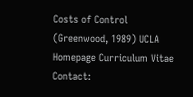Costs of Control (Greenwood, 1989) UCLA Homepage Curriculum Vitae Contact: